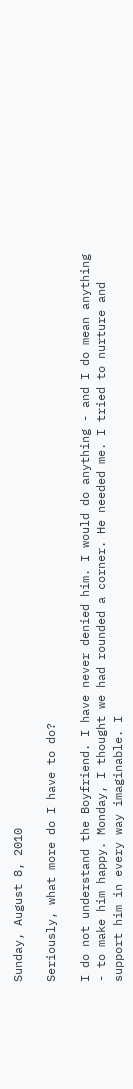Sunday, August 8, 2010

Seriously, what more do I have to do?

I do not understand the Boyfriend. I have never denied him. I would do anything - and I do mean anything - to make him happy. Monday, I thought we had rounded a corner. He needed me. I tried to nurture and support him in every way imaginable. I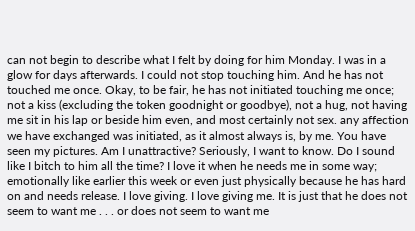can not begin to describe what I felt by doing for him Monday. I was in a glow for days afterwards. I could not stop touching him. And he has not touched me once. Okay, to be fair, he has not initiated touching me once; not a kiss (excluding the token goodnight or goodbye), not a hug, not having me sit in his lap or beside him even, and most certainly not sex. any affection we have exchanged was initiated, as it almost always is, by me. You have seen my pictures. Am I unattractive? Seriously, I want to know. Do I sound like I bitch to him all the time? I love it when he needs me in some way; emotionally like earlier this week or even just physically because he has hard on and needs release. I love giving. I love giving me. It is just that he does not seem to want me . . . or does not seem to want me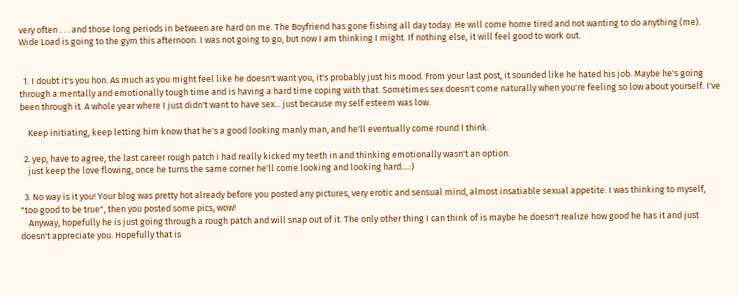very often . . . and those long periods in between are hard on me. The Boyfriend has gone fishing all day today. He will come home tired and not wanting to do anything (me). Wide Load is going to the gym this afternoon. I was not going to go, but now I am thinking I might. If nothing else, it will feel good to work out.


  1. I doubt it's you hon. As much as you might feel like he doesn't want you, it's probably just his mood. From your last post, it sounded like he hated his job. Maybe he's going through a mentally and emotionally tough time and is having a hard time coping with that. Sometimes sex doesn't come naturally when you're feeling so low about yourself. I've been through it. A whole year where I just didn't want to have sex... just because my self esteem was low.

    Keep initiating, keep letting him know that he's a good looking manly man, and he'll eventually come round I think.

  2. yep, have to agree, the last career rough patch i had really kicked my teeth in and thinking emotionally wasn't an option.
    just keep the love flowing, once he turns the same corner he'll come looking and looking hard....:)

  3. No way is it you! Your blog was pretty hot already before you posted any pictures, very erotic and sensual mind, almost insatiable sexual appetite. I was thinking to myself, "too good to be true", then you posted some pics, wow!
    Anyway, hopefully he is just going through a rough patch and will snap out of it. The only other thing I can think of is maybe he doesn't realize how good he has it and just doesn't appreciate you. Hopefully that is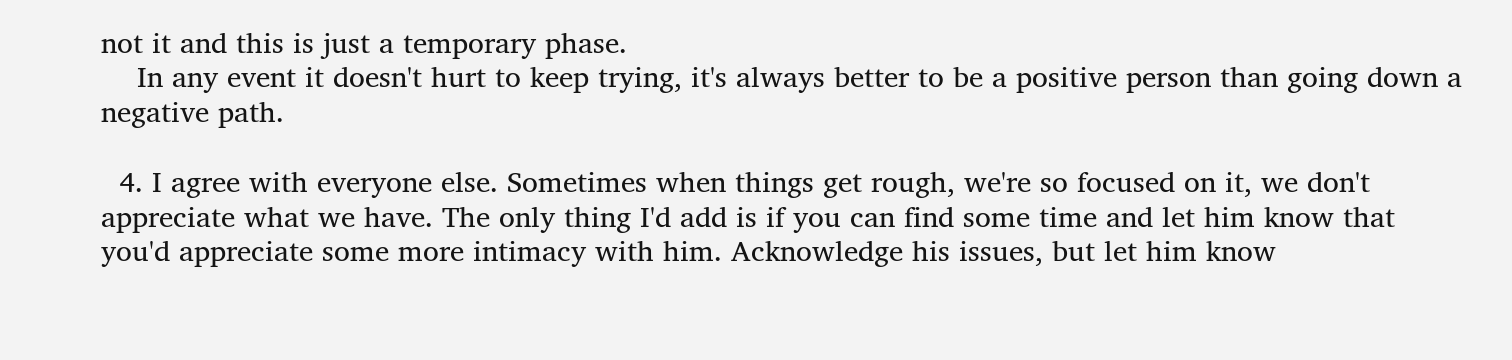not it and this is just a temporary phase.
    In any event it doesn't hurt to keep trying, it's always better to be a positive person than going down a negative path.

  4. I agree with everyone else. Sometimes when things get rough, we're so focused on it, we don't appreciate what we have. The only thing I'd add is if you can find some time and let him know that you'd appreciate some more intimacy with him. Acknowledge his issues, but let him know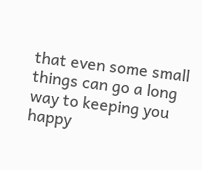that even some small things can go a long way to keeping you happy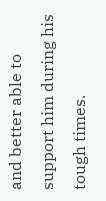and better able to support him during his tough times.